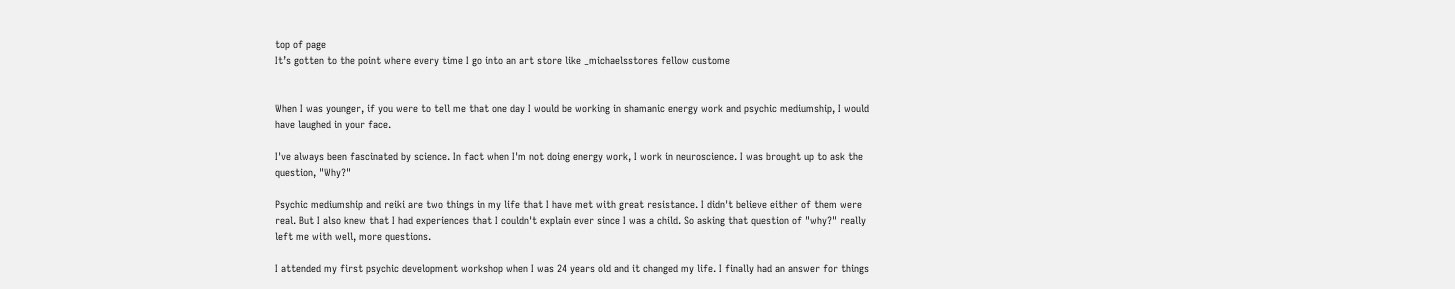top of page
It’s gotten to the point where every time I go into an art store like _michaelsstores fellow custome


When I was younger, if you were to tell me that one day I would be working in shamanic energy work and psychic mediumship, I would have laughed in your face.

I've always been fascinated by science. In fact when I'm not doing energy work, I work in neuroscience. I was brought up to ask the question, "Why?"

Psychic mediumship and reiki are two things in my life that I have met with great resistance. I didn't believe either of them were real. But I also knew that I had experiences that I couldn't explain ever since I was a child. So asking that question of "why?" really left me with well, more questions.

I attended my first psychic development workshop when I was 24 years old and it changed my life. I finally had an answer for things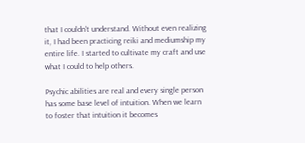that I couldn't understand. Without even realizing it, I had been practicing reiki and mediumship my entire life. I started to cultivate my craft and use what I could to help others.

Psychic abilities are real and every single person has some base level of intuition. When we learn to foster that intuition it becomes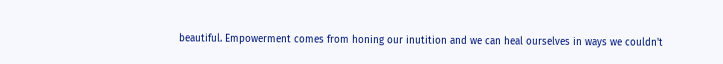beautiful. Empowerment comes from honing our inutition and we can heal ourselves in ways we couldn't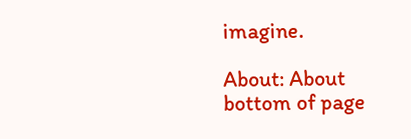imagine.

About: About
bottom of page